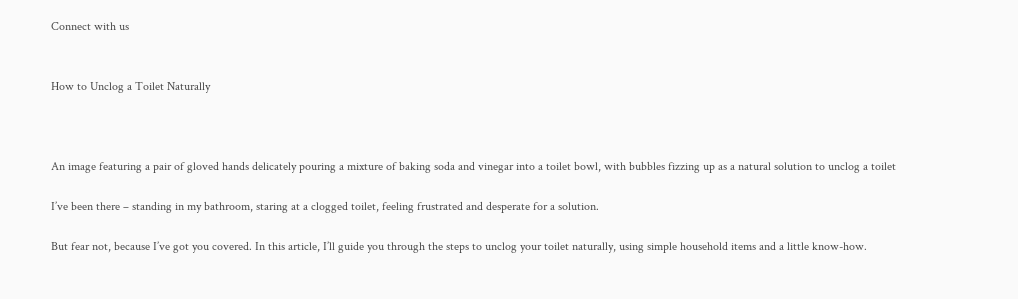Connect with us


How to Unclog a Toilet Naturally



An image featuring a pair of gloved hands delicately pouring a mixture of baking soda and vinegar into a toilet bowl, with bubbles fizzing up as a natural solution to unclog a toilet

I’ve been there – standing in my bathroom, staring at a clogged toilet, feeling frustrated and desperate for a solution.

But fear not, because I’ve got you covered. In this article, I’ll guide you through the steps to unclog your toilet naturally, using simple household items and a little know-how.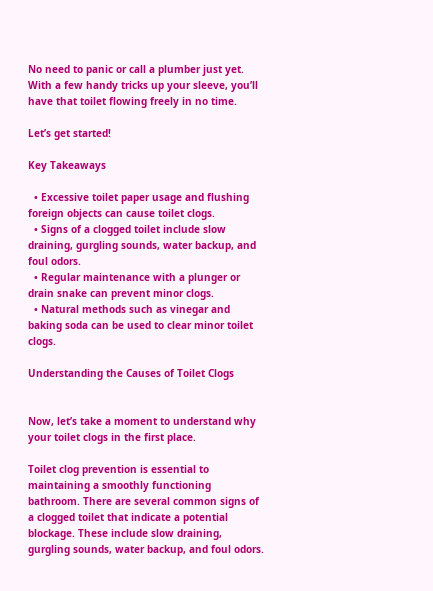No need to panic or call a plumber just yet. With a few handy tricks up your sleeve, you’ll have that toilet flowing freely in no time.

Let’s get started!

Key Takeaways

  • Excessive toilet paper usage and flushing foreign objects can cause toilet clogs.
  • Signs of a clogged toilet include slow draining, gurgling sounds, water backup, and foul odors.
  • Regular maintenance with a plunger or drain snake can prevent minor clogs.
  • Natural methods such as vinegar and baking soda can be used to clear minor toilet clogs.

Understanding the Causes of Toilet Clogs


Now, let’s take a moment to understand why your toilet clogs in the first place.

Toilet clog prevention is essential to maintaining a smoothly functioning bathroom. There are several common signs of a clogged toilet that indicate a potential blockage. These include slow draining, gurgling sounds, water backup, and foul odors.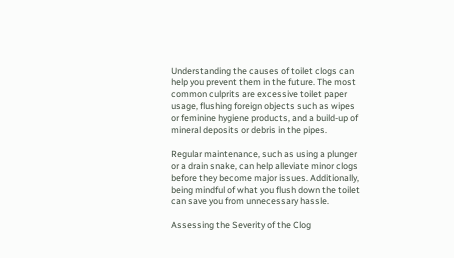Understanding the causes of toilet clogs can help you prevent them in the future. The most common culprits are excessive toilet paper usage, flushing foreign objects such as wipes or feminine hygiene products, and a build-up of mineral deposits or debris in the pipes.

Regular maintenance, such as using a plunger or a drain snake, can help alleviate minor clogs before they become major issues. Additionally, being mindful of what you flush down the toilet can save you from unnecessary hassle.

Assessing the Severity of the Clog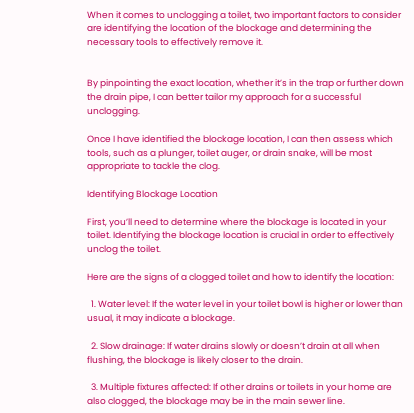When it comes to unclogging a toilet, two important factors to consider are identifying the location of the blockage and determining the necessary tools to effectively remove it.


By pinpointing the exact location, whether it’s in the trap or further down the drain pipe, I can better tailor my approach for a successful unclogging.

Once I have identified the blockage location, I can then assess which tools, such as a plunger, toilet auger, or drain snake, will be most appropriate to tackle the clog.

Identifying Blockage Location

First, you’ll need to determine where the blockage is located in your toilet. Identifying the blockage location is crucial in order to effectively unclog the toilet.

Here are the signs of a clogged toilet and how to identify the location:

  1. Water level: If the water level in your toilet bowl is higher or lower than usual, it may indicate a blockage.

  2. Slow drainage: If water drains slowly or doesn’t drain at all when flushing, the blockage is likely closer to the drain.

  3. Multiple fixtures affected: If other drains or toilets in your home are also clogged, the blockage may be in the main sewer line.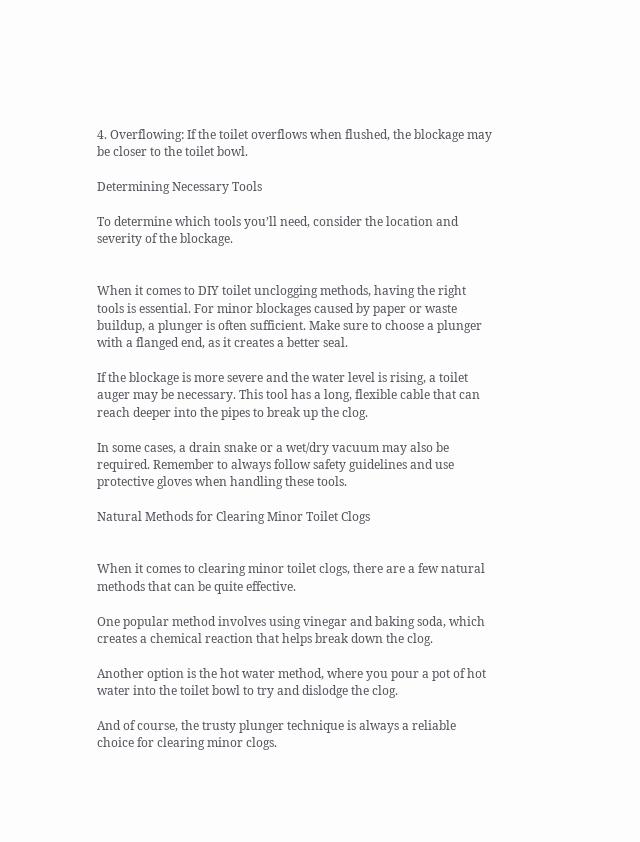4. Overflowing: If the toilet overflows when flushed, the blockage may be closer to the toilet bowl.

Determining Necessary Tools

To determine which tools you’ll need, consider the location and severity of the blockage.


When it comes to DIY toilet unclogging methods, having the right tools is essential. For minor blockages caused by paper or waste buildup, a plunger is often sufficient. Make sure to choose a plunger with a flanged end, as it creates a better seal.

If the blockage is more severe and the water level is rising, a toilet auger may be necessary. This tool has a long, flexible cable that can reach deeper into the pipes to break up the clog.

In some cases, a drain snake or a wet/dry vacuum may also be required. Remember to always follow safety guidelines and use protective gloves when handling these tools.

Natural Methods for Clearing Minor Toilet Clogs


When it comes to clearing minor toilet clogs, there are a few natural methods that can be quite effective.

One popular method involves using vinegar and baking soda, which creates a chemical reaction that helps break down the clog.

Another option is the hot water method, where you pour a pot of hot water into the toilet bowl to try and dislodge the clog.

And of course, the trusty plunger technique is always a reliable choice for clearing minor clogs.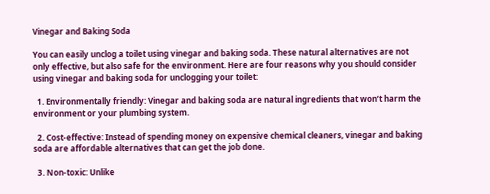Vinegar and Baking Soda

You can easily unclog a toilet using vinegar and baking soda. These natural alternatives are not only effective, but also safe for the environment. Here are four reasons why you should consider using vinegar and baking soda for unclogging your toilet:

  1. Environmentally friendly: Vinegar and baking soda are natural ingredients that won’t harm the environment or your plumbing system.

  2. Cost-effective: Instead of spending money on expensive chemical cleaners, vinegar and baking soda are affordable alternatives that can get the job done.

  3. Non-toxic: Unlike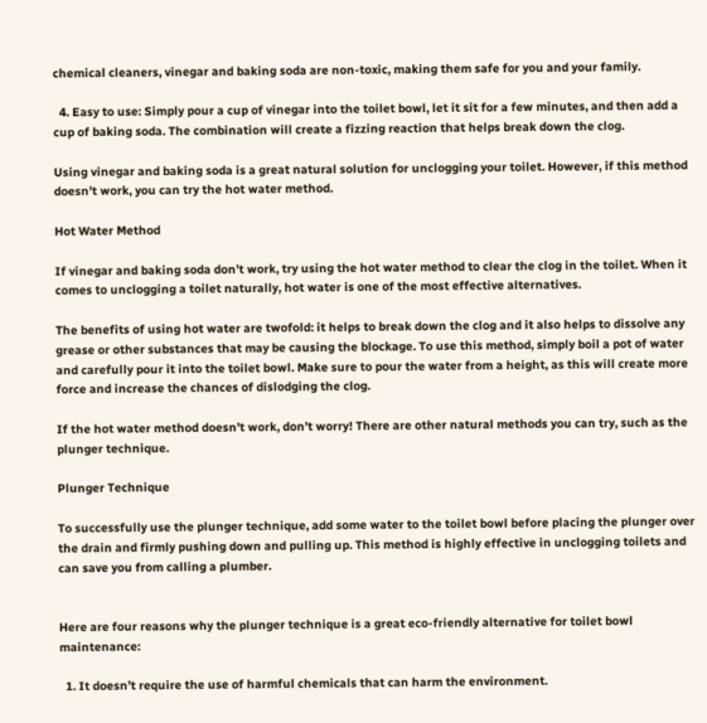chemical cleaners, vinegar and baking soda are non-toxic, making them safe for you and your family.

  4. Easy to use: Simply pour a cup of vinegar into the toilet bowl, let it sit for a few minutes, and then add a cup of baking soda. The combination will create a fizzing reaction that helps break down the clog.

Using vinegar and baking soda is a great natural solution for unclogging your toilet. However, if this method doesn’t work, you can try the hot water method.

Hot Water Method

If vinegar and baking soda don’t work, try using the hot water method to clear the clog in the toilet. When it comes to unclogging a toilet naturally, hot water is one of the most effective alternatives.

The benefits of using hot water are twofold: it helps to break down the clog and it also helps to dissolve any grease or other substances that may be causing the blockage. To use this method, simply boil a pot of water and carefully pour it into the toilet bowl. Make sure to pour the water from a height, as this will create more force and increase the chances of dislodging the clog.

If the hot water method doesn’t work, don’t worry! There are other natural methods you can try, such as the plunger technique.

Plunger Technique

To successfully use the plunger technique, add some water to the toilet bowl before placing the plunger over the drain and firmly pushing down and pulling up. This method is highly effective in unclogging toilets and can save you from calling a plumber.


Here are four reasons why the plunger technique is a great eco-friendly alternative for toilet bowl maintenance:

  1. It doesn’t require the use of harmful chemicals that can harm the environment.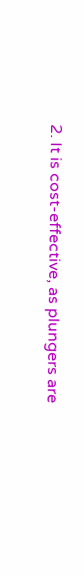2. It is cost-effective, as plungers are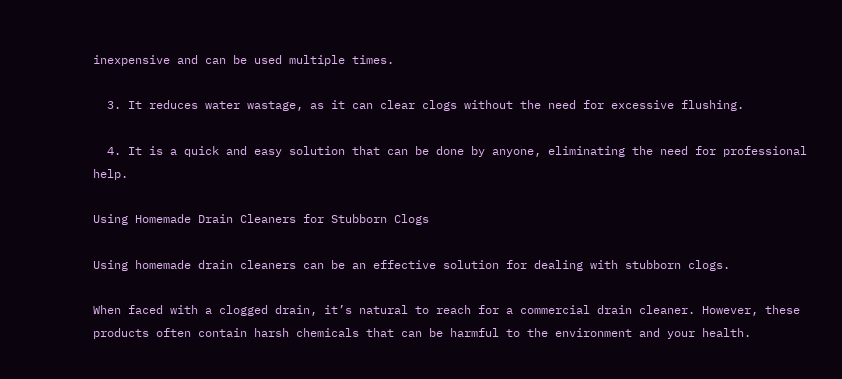inexpensive and can be used multiple times.

  3. It reduces water wastage, as it can clear clogs without the need for excessive flushing.

  4. It is a quick and easy solution that can be done by anyone, eliminating the need for professional help.

Using Homemade Drain Cleaners for Stubborn Clogs

Using homemade drain cleaners can be an effective solution for dealing with stubborn clogs.

When faced with a clogged drain, it’s natural to reach for a commercial drain cleaner. However, these products often contain harsh chemicals that can be harmful to the environment and your health.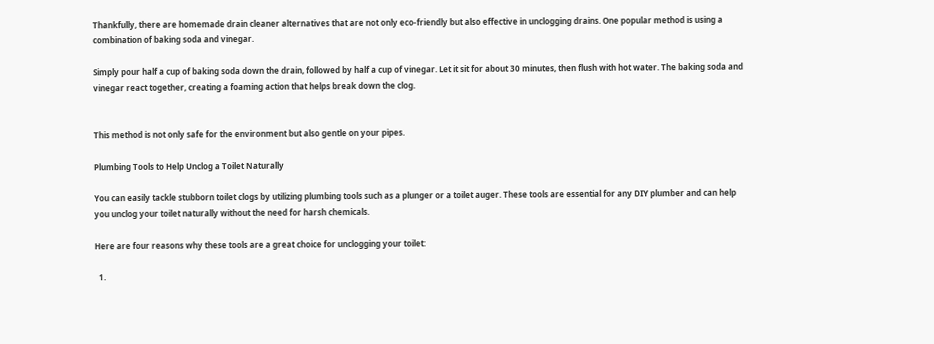Thankfully, there are homemade drain cleaner alternatives that are not only eco-friendly but also effective in unclogging drains. One popular method is using a combination of baking soda and vinegar.

Simply pour half a cup of baking soda down the drain, followed by half a cup of vinegar. Let it sit for about 30 minutes, then flush with hot water. The baking soda and vinegar react together, creating a foaming action that helps break down the clog.


This method is not only safe for the environment but also gentle on your pipes.

Plumbing Tools to Help Unclog a Toilet Naturally

You can easily tackle stubborn toilet clogs by utilizing plumbing tools such as a plunger or a toilet auger. These tools are essential for any DIY plumber and can help you unclog your toilet naturally without the need for harsh chemicals.

Here are four reasons why these tools are a great choice for unclogging your toilet:

  1.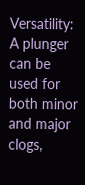Versatility: A plunger can be used for both minor and major clogs,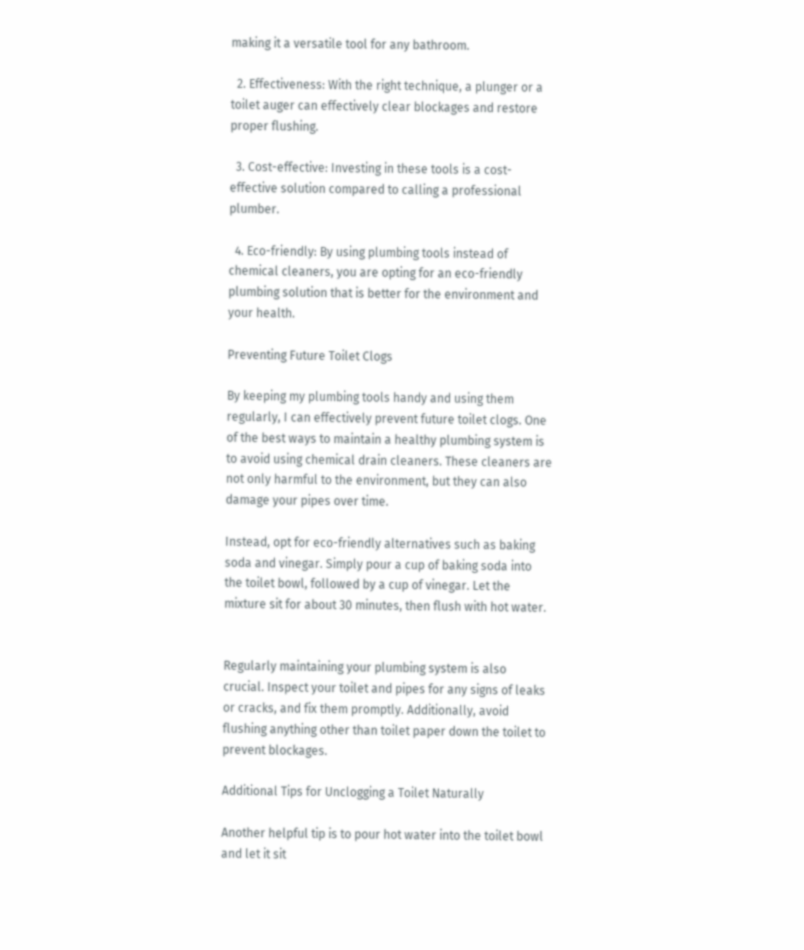making it a versatile tool for any bathroom.

  2. Effectiveness: With the right technique, a plunger or a toilet auger can effectively clear blockages and restore proper flushing.

  3. Cost-effective: Investing in these tools is a cost-effective solution compared to calling a professional plumber.

  4. Eco-friendly: By using plumbing tools instead of chemical cleaners, you are opting for an eco-friendly plumbing solution that is better for the environment and your health.

Preventing Future Toilet Clogs

By keeping my plumbing tools handy and using them regularly, I can effectively prevent future toilet clogs. One of the best ways to maintain a healthy plumbing system is to avoid using chemical drain cleaners. These cleaners are not only harmful to the environment, but they can also damage your pipes over time.

Instead, opt for eco-friendly alternatives such as baking soda and vinegar. Simply pour a cup of baking soda into the toilet bowl, followed by a cup of vinegar. Let the mixture sit for about 30 minutes, then flush with hot water.


Regularly maintaining your plumbing system is also crucial. Inspect your toilet and pipes for any signs of leaks or cracks, and fix them promptly. Additionally, avoid flushing anything other than toilet paper down the toilet to prevent blockages.

Additional Tips for Unclogging a Toilet Naturally

Another helpful tip is to pour hot water into the toilet bowl and let it sit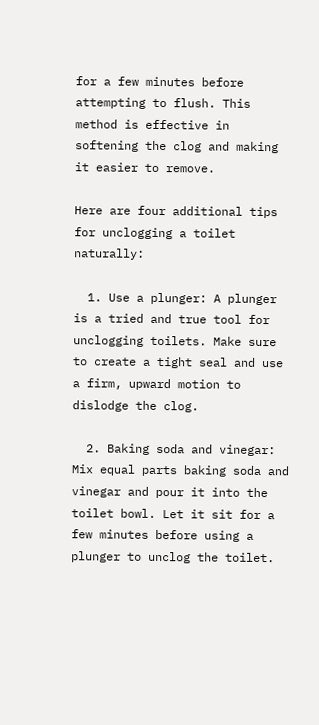for a few minutes before attempting to flush. This method is effective in softening the clog and making it easier to remove.

Here are four additional tips for unclogging a toilet naturally:

  1. Use a plunger: A plunger is a tried and true tool for unclogging toilets. Make sure to create a tight seal and use a firm, upward motion to dislodge the clog.

  2. Baking soda and vinegar: Mix equal parts baking soda and vinegar and pour it into the toilet bowl. Let it sit for a few minutes before using a plunger to unclog the toilet.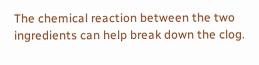The chemical reaction between the two ingredients can help break down the clog.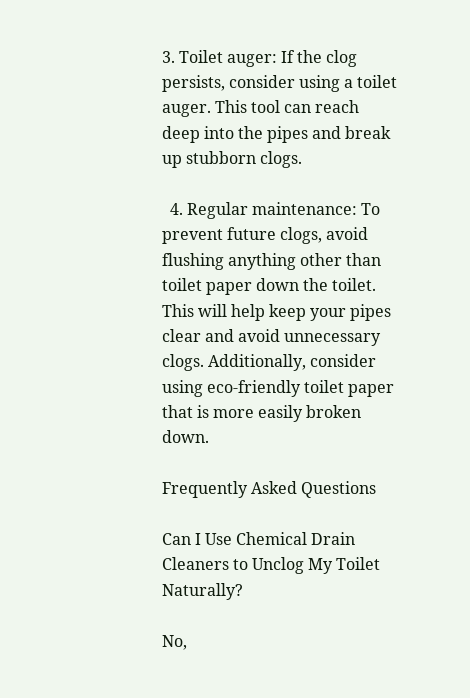3. Toilet auger: If the clog persists, consider using a toilet auger. This tool can reach deep into the pipes and break up stubborn clogs.

  4. Regular maintenance: To prevent future clogs, avoid flushing anything other than toilet paper down the toilet. This will help keep your pipes clear and avoid unnecessary clogs. Additionally, consider using eco-friendly toilet paper that is more easily broken down.

Frequently Asked Questions

Can I Use Chemical Drain Cleaners to Unclog My Toilet Naturally?

No,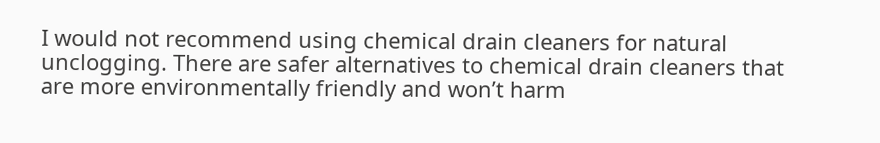I would not recommend using chemical drain cleaners for natural unclogging. There are safer alternatives to chemical drain cleaners that are more environmentally friendly and won’t harm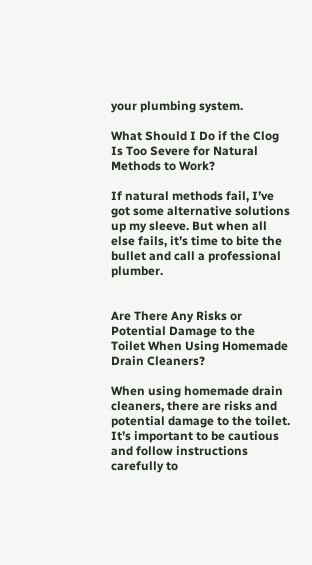your plumbing system.

What Should I Do if the Clog Is Too Severe for Natural Methods to Work?

If natural methods fail, I’ve got some alternative solutions up my sleeve. But when all else fails, it’s time to bite the bullet and call a professional plumber.


Are There Any Risks or Potential Damage to the Toilet When Using Homemade Drain Cleaners?

When using homemade drain cleaners, there are risks and potential damage to the toilet. It’s important to be cautious and follow instructions carefully to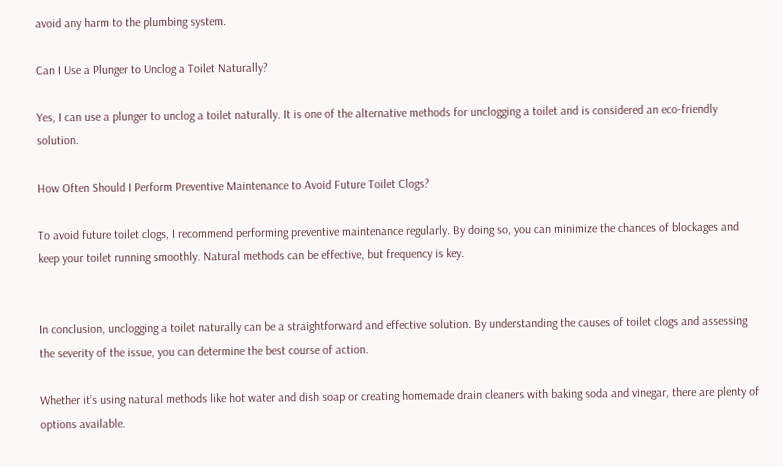avoid any harm to the plumbing system.

Can I Use a Plunger to Unclog a Toilet Naturally?

Yes, I can use a plunger to unclog a toilet naturally. It is one of the alternative methods for unclogging a toilet and is considered an eco-friendly solution.

How Often Should I Perform Preventive Maintenance to Avoid Future Toilet Clogs?

To avoid future toilet clogs, I recommend performing preventive maintenance regularly. By doing so, you can minimize the chances of blockages and keep your toilet running smoothly. Natural methods can be effective, but frequency is key.


In conclusion, unclogging a toilet naturally can be a straightforward and effective solution. By understanding the causes of toilet clogs and assessing the severity of the issue, you can determine the best course of action.

Whether it’s using natural methods like hot water and dish soap or creating homemade drain cleaners with baking soda and vinegar, there are plenty of options available.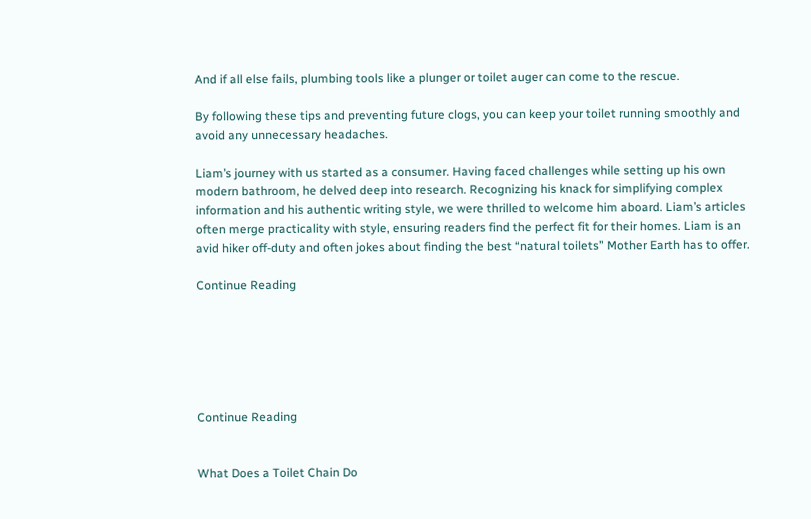And if all else fails, plumbing tools like a plunger or toilet auger can come to the rescue.

By following these tips and preventing future clogs, you can keep your toilet running smoothly and avoid any unnecessary headaches.

Liam’s journey with us started as a consumer. Having faced challenges while setting up his own modern bathroom, he delved deep into research. Recognizing his knack for simplifying complex information and his authentic writing style, we were thrilled to welcome him aboard. Liam’s articles often merge practicality with style, ensuring readers find the perfect fit for their homes. Liam is an avid hiker off-duty and often jokes about finding the best “natural toilets” Mother Earth has to offer.

Continue Reading






Continue Reading


What Does a Toilet Chain Do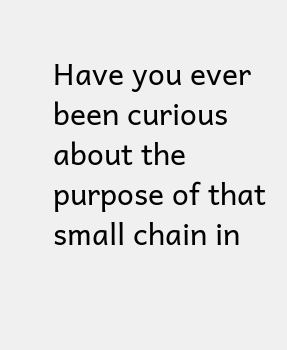Have you ever been curious about the purpose of that small chain in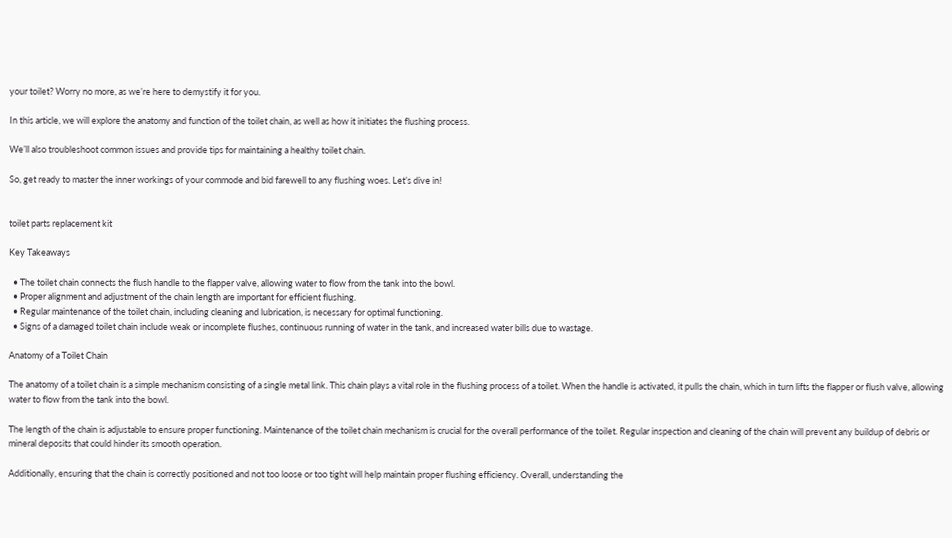your toilet? Worry no more, as we’re here to demystify it for you.

In this article, we will explore the anatomy and function of the toilet chain, as well as how it initiates the flushing process.

We’ll also troubleshoot common issues and provide tips for maintaining a healthy toilet chain.

So, get ready to master the inner workings of your commode and bid farewell to any flushing woes. Let’s dive in!


toilet parts replacement kit

Key Takeaways

  • The toilet chain connects the flush handle to the flapper valve, allowing water to flow from the tank into the bowl.
  • Proper alignment and adjustment of the chain length are important for efficient flushing.
  • Regular maintenance of the toilet chain, including cleaning and lubrication, is necessary for optimal functioning.
  • Signs of a damaged toilet chain include weak or incomplete flushes, continuous running of water in the tank, and increased water bills due to wastage.

Anatomy of a Toilet Chain

The anatomy of a toilet chain is a simple mechanism consisting of a single metal link. This chain plays a vital role in the flushing process of a toilet. When the handle is activated, it pulls the chain, which in turn lifts the flapper or flush valve, allowing water to flow from the tank into the bowl.

The length of the chain is adjustable to ensure proper functioning. Maintenance of the toilet chain mechanism is crucial for the overall performance of the toilet. Regular inspection and cleaning of the chain will prevent any buildup of debris or mineral deposits that could hinder its smooth operation.

Additionally, ensuring that the chain is correctly positioned and not too loose or too tight will help maintain proper flushing efficiency. Overall, understanding the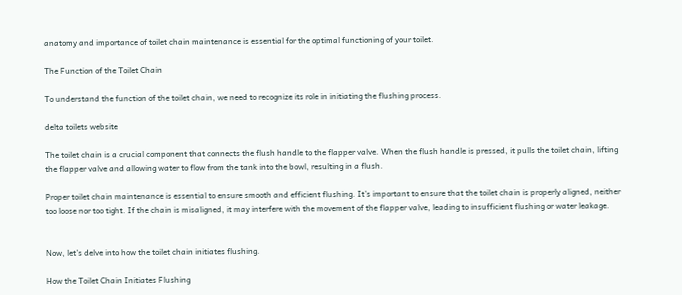anatomy and importance of toilet chain maintenance is essential for the optimal functioning of your toilet.

The Function of the Toilet Chain

To understand the function of the toilet chain, we need to recognize its role in initiating the flushing process.

delta toilets website

The toilet chain is a crucial component that connects the flush handle to the flapper valve. When the flush handle is pressed, it pulls the toilet chain, lifting the flapper valve and allowing water to flow from the tank into the bowl, resulting in a flush.

Proper toilet chain maintenance is essential to ensure smooth and efficient flushing. It’s important to ensure that the toilet chain is properly aligned, neither too loose nor too tight. If the chain is misaligned, it may interfere with the movement of the flapper valve, leading to insufficient flushing or water leakage.


Now, let’s delve into how the toilet chain initiates flushing.

How the Toilet Chain Initiates Flushing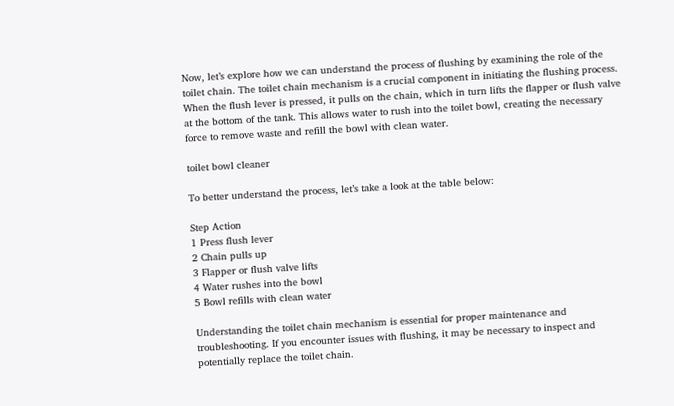Now, let’s explore how we can understand the process of flushing by examining the role of the toilet chain. The toilet chain mechanism is a crucial component in initiating the flushing process. When the flush lever is pressed, it pulls on the chain, which in turn lifts the flapper or flush valve at the bottom of the tank. This allows water to rush into the toilet bowl, creating the necessary force to remove waste and refill the bowl with clean water.

toilet bowl cleaner

To better understand the process, let’s take a look at the table below:

Step Action
1 Press flush lever
2 Chain pulls up
3 Flapper or flush valve lifts
4 Water rushes into the bowl
5 Bowl refills with clean water

Understanding the toilet chain mechanism is essential for proper maintenance and troubleshooting. If you encounter issues with flushing, it may be necessary to inspect and potentially replace the toilet chain.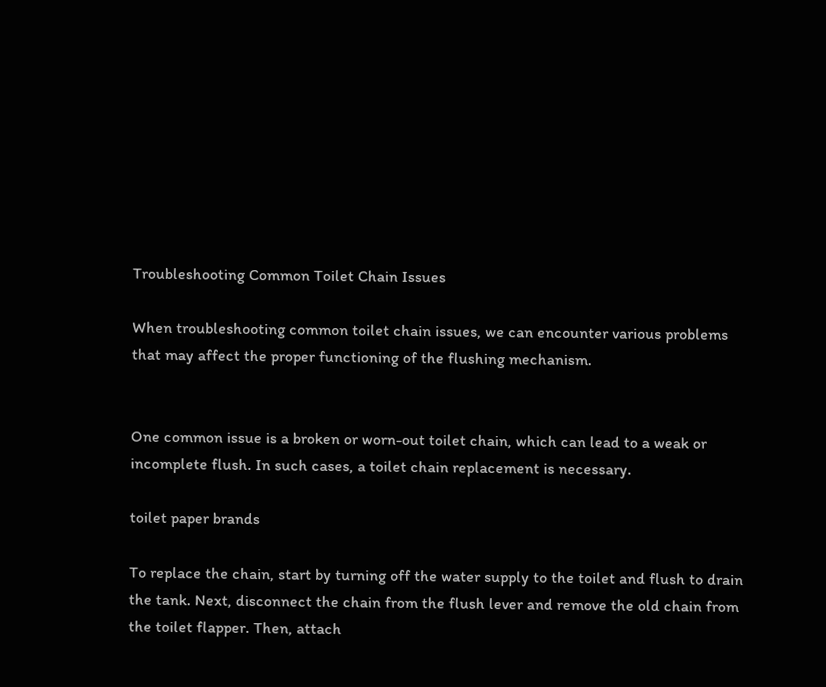Troubleshooting Common Toilet Chain Issues

When troubleshooting common toilet chain issues, we can encounter various problems that may affect the proper functioning of the flushing mechanism.


One common issue is a broken or worn-out toilet chain, which can lead to a weak or incomplete flush. In such cases, a toilet chain replacement is necessary.

toilet paper brands

To replace the chain, start by turning off the water supply to the toilet and flush to drain the tank. Next, disconnect the chain from the flush lever and remove the old chain from the toilet flapper. Then, attach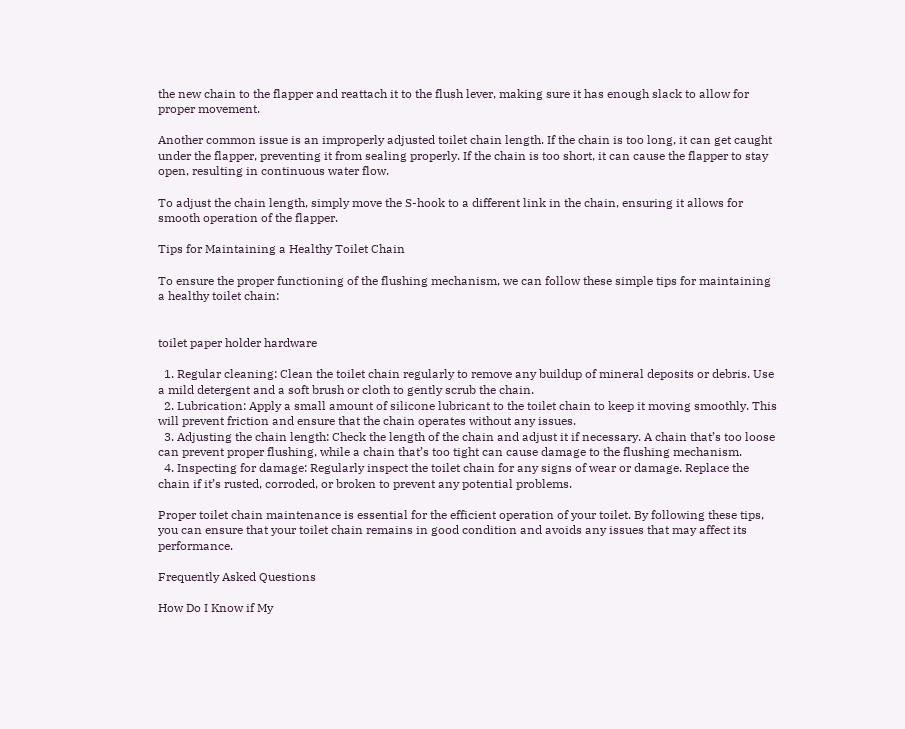the new chain to the flapper and reattach it to the flush lever, making sure it has enough slack to allow for proper movement.

Another common issue is an improperly adjusted toilet chain length. If the chain is too long, it can get caught under the flapper, preventing it from sealing properly. If the chain is too short, it can cause the flapper to stay open, resulting in continuous water flow.

To adjust the chain length, simply move the S-hook to a different link in the chain, ensuring it allows for smooth operation of the flapper.

Tips for Maintaining a Healthy Toilet Chain

To ensure the proper functioning of the flushing mechanism, we can follow these simple tips for maintaining a healthy toilet chain:


toilet paper holder hardware

  1. Regular cleaning: Clean the toilet chain regularly to remove any buildup of mineral deposits or debris. Use a mild detergent and a soft brush or cloth to gently scrub the chain.
  2. Lubrication: Apply a small amount of silicone lubricant to the toilet chain to keep it moving smoothly. This will prevent friction and ensure that the chain operates without any issues.
  3. Adjusting the chain length: Check the length of the chain and adjust it if necessary. A chain that’s too loose can prevent proper flushing, while a chain that’s too tight can cause damage to the flushing mechanism.
  4. Inspecting for damage: Regularly inspect the toilet chain for any signs of wear or damage. Replace the chain if it’s rusted, corroded, or broken to prevent any potential problems.

Proper toilet chain maintenance is essential for the efficient operation of your toilet. By following these tips, you can ensure that your toilet chain remains in good condition and avoids any issues that may affect its performance.

Frequently Asked Questions

How Do I Know if My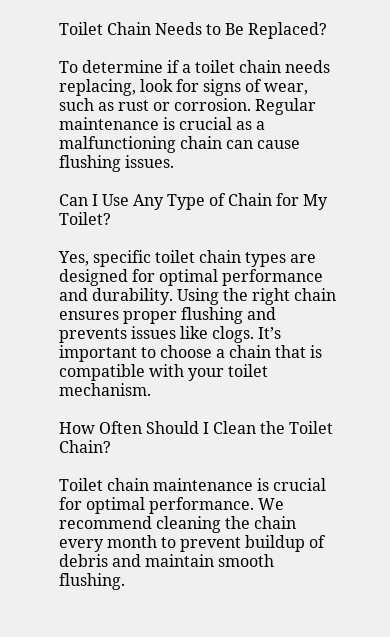Toilet Chain Needs to Be Replaced?

To determine if a toilet chain needs replacing, look for signs of wear, such as rust or corrosion. Regular maintenance is crucial as a malfunctioning chain can cause flushing issues.

Can I Use Any Type of Chain for My Toilet?

Yes, specific toilet chain types are designed for optimal performance and durability. Using the right chain ensures proper flushing and prevents issues like clogs. It’s important to choose a chain that is compatible with your toilet mechanism.

How Often Should I Clean the Toilet Chain?

Toilet chain maintenance is crucial for optimal performance. We recommend cleaning the chain every month to prevent buildup of debris and maintain smooth flushing.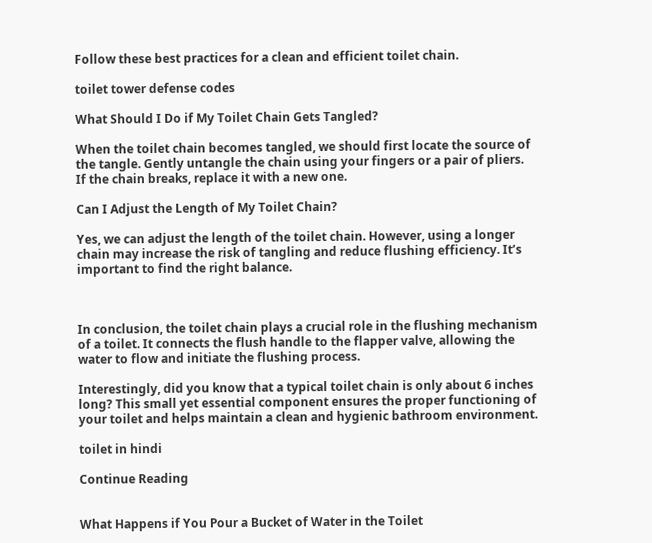Follow these best practices for a clean and efficient toilet chain.

toilet tower defense codes

What Should I Do if My Toilet Chain Gets Tangled?

When the toilet chain becomes tangled, we should first locate the source of the tangle. Gently untangle the chain using your fingers or a pair of pliers. If the chain breaks, replace it with a new one.

Can I Adjust the Length of My Toilet Chain?

Yes, we can adjust the length of the toilet chain. However, using a longer chain may increase the risk of tangling and reduce flushing efficiency. It’s important to find the right balance.



In conclusion, the toilet chain plays a crucial role in the flushing mechanism of a toilet. It connects the flush handle to the flapper valve, allowing the water to flow and initiate the flushing process.

Interestingly, did you know that a typical toilet chain is only about 6 inches long? This small yet essential component ensures the proper functioning of your toilet and helps maintain a clean and hygienic bathroom environment.

toilet in hindi

Continue Reading


What Happens if You Pour a Bucket of Water in the Toilet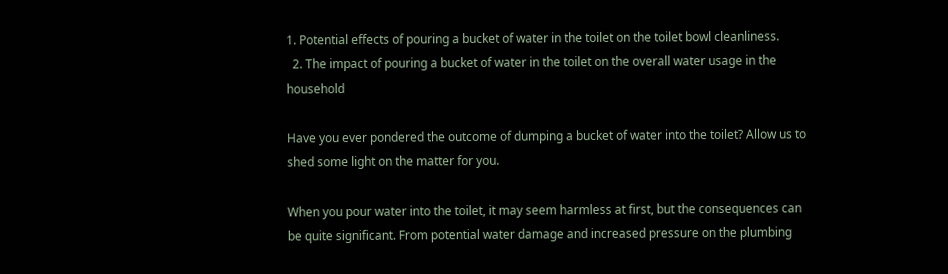1. Potential effects of pouring a bucket of water in the toilet on the toilet bowl cleanliness.
  2. The impact of pouring a bucket of water in the toilet on the overall water usage in the household

Have you ever pondered the outcome of dumping a bucket of water into the toilet? Allow us to shed some light on the matter for you.

When you pour water into the toilet, it may seem harmless at first, but the consequences can be quite significant. From potential water damage and increased pressure on the plumbing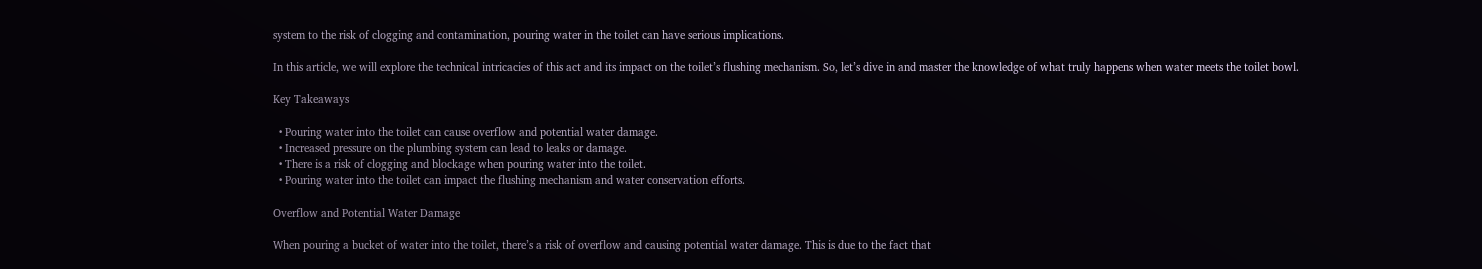system to the risk of clogging and contamination, pouring water in the toilet can have serious implications.

In this article, we will explore the technical intricacies of this act and its impact on the toilet’s flushing mechanism. So, let’s dive in and master the knowledge of what truly happens when water meets the toilet bowl.

Key Takeaways

  • Pouring water into the toilet can cause overflow and potential water damage.
  • Increased pressure on the plumbing system can lead to leaks or damage.
  • There is a risk of clogging and blockage when pouring water into the toilet.
  • Pouring water into the toilet can impact the flushing mechanism and water conservation efforts.

Overflow and Potential Water Damage

When pouring a bucket of water into the toilet, there’s a risk of overflow and causing potential water damage. This is due to the fact that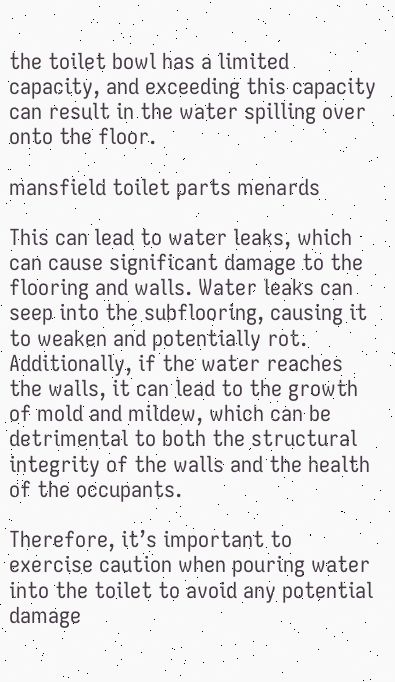the toilet bowl has a limited capacity, and exceeding this capacity can result in the water spilling over onto the floor.

mansfield toilet parts menards

This can lead to water leaks, which can cause significant damage to the flooring and walls. Water leaks can seep into the subflooring, causing it to weaken and potentially rot. Additionally, if the water reaches the walls, it can lead to the growth of mold and mildew, which can be detrimental to both the structural integrity of the walls and the health of the occupants.

Therefore, it’s important to exercise caution when pouring water into the toilet to avoid any potential damage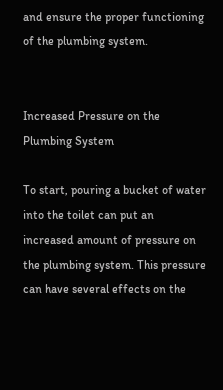and ensure the proper functioning of the plumbing system.


Increased Pressure on the Plumbing System

To start, pouring a bucket of water into the toilet can put an increased amount of pressure on the plumbing system. This pressure can have several effects on the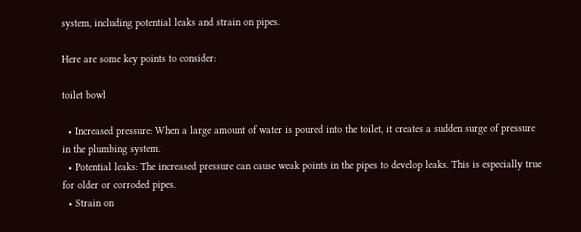system, including potential leaks and strain on pipes.

Here are some key points to consider:

toilet bowl

  • Increased pressure: When a large amount of water is poured into the toilet, it creates a sudden surge of pressure in the plumbing system.
  • Potential leaks: The increased pressure can cause weak points in the pipes to develop leaks. This is especially true for older or corroded pipes.
  • Strain on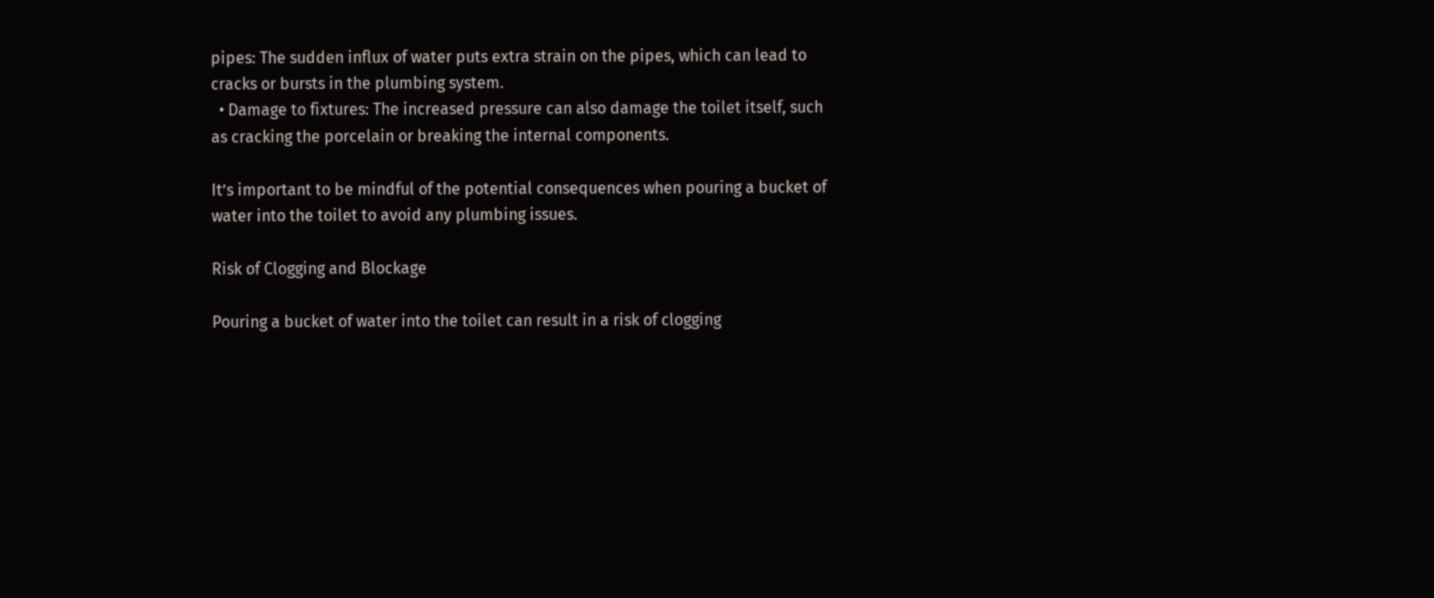pipes: The sudden influx of water puts extra strain on the pipes, which can lead to cracks or bursts in the plumbing system.
  • Damage to fixtures: The increased pressure can also damage the toilet itself, such as cracking the porcelain or breaking the internal components.

It’s important to be mindful of the potential consequences when pouring a bucket of water into the toilet to avoid any plumbing issues.

Risk of Clogging and Blockage

Pouring a bucket of water into the toilet can result in a risk of clogging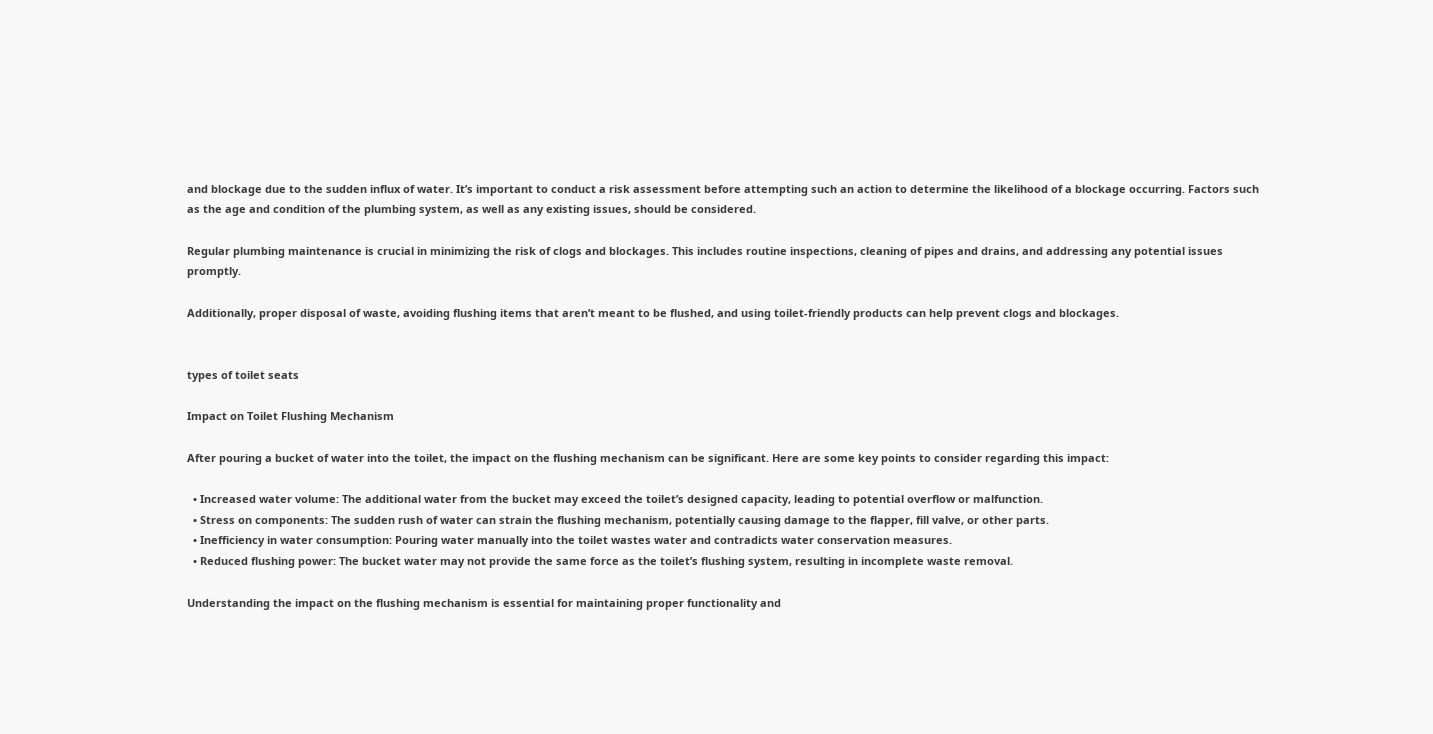and blockage due to the sudden influx of water. It’s important to conduct a risk assessment before attempting such an action to determine the likelihood of a blockage occurring. Factors such as the age and condition of the plumbing system, as well as any existing issues, should be considered.

Regular plumbing maintenance is crucial in minimizing the risk of clogs and blockages. This includes routine inspections, cleaning of pipes and drains, and addressing any potential issues promptly.

Additionally, proper disposal of waste, avoiding flushing items that aren’t meant to be flushed, and using toilet-friendly products can help prevent clogs and blockages.


types of toilet seats

Impact on Toilet Flushing Mechanism

After pouring a bucket of water into the toilet, the impact on the flushing mechanism can be significant. Here are some key points to consider regarding this impact:

  • Increased water volume: The additional water from the bucket may exceed the toilet’s designed capacity, leading to potential overflow or malfunction.
  • Stress on components: The sudden rush of water can strain the flushing mechanism, potentially causing damage to the flapper, fill valve, or other parts.
  • Inefficiency in water consumption: Pouring water manually into the toilet wastes water and contradicts water conservation measures.
  • Reduced flushing power: The bucket water may not provide the same force as the toilet’s flushing system, resulting in incomplete waste removal.

Understanding the impact on the flushing mechanism is essential for maintaining proper functionality and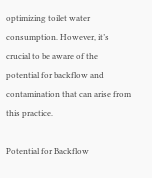optimizing toilet water consumption. However, it’s crucial to be aware of the potential for backflow and contamination that can arise from this practice.

Potential for Backflow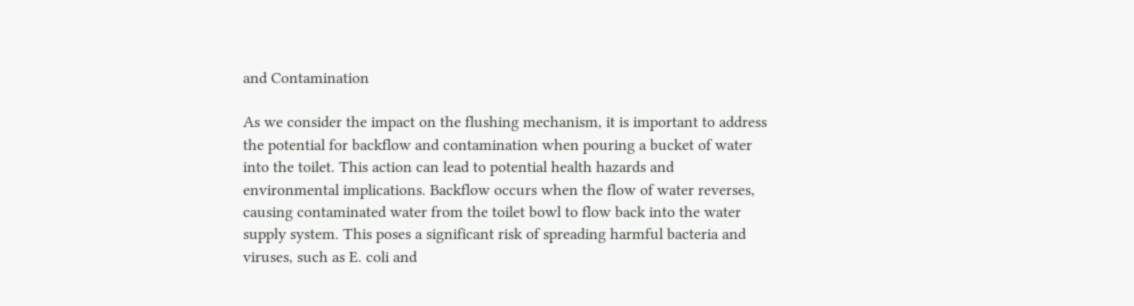and Contamination

As we consider the impact on the flushing mechanism, it is important to address the potential for backflow and contamination when pouring a bucket of water into the toilet. This action can lead to potential health hazards and environmental implications. Backflow occurs when the flow of water reverses, causing contaminated water from the toilet bowl to flow back into the water supply system. This poses a significant risk of spreading harmful bacteria and viruses, such as E. coli and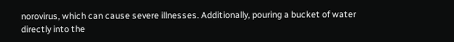norovirus, which can cause severe illnesses. Additionally, pouring a bucket of water directly into the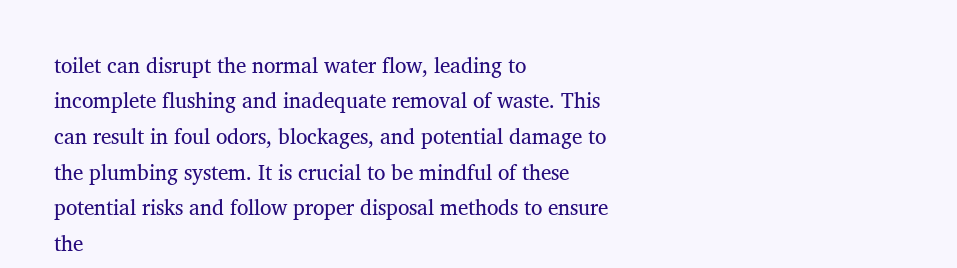toilet can disrupt the normal water flow, leading to incomplete flushing and inadequate removal of waste. This can result in foul odors, blockages, and potential damage to the plumbing system. It is crucial to be mindful of these potential risks and follow proper disposal methods to ensure the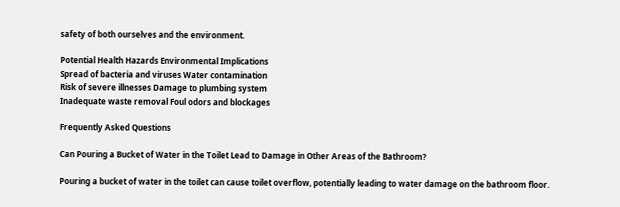safety of both ourselves and the environment.

Potential Health Hazards Environmental Implications
Spread of bacteria and viruses Water contamination
Risk of severe illnesses Damage to plumbing system
Inadequate waste removal Foul odors and blockages

Frequently Asked Questions

Can Pouring a Bucket of Water in the Toilet Lead to Damage in Other Areas of the Bathroom?

Pouring a bucket of water in the toilet can cause toilet overflow, potentially leading to water damage on the bathroom floor.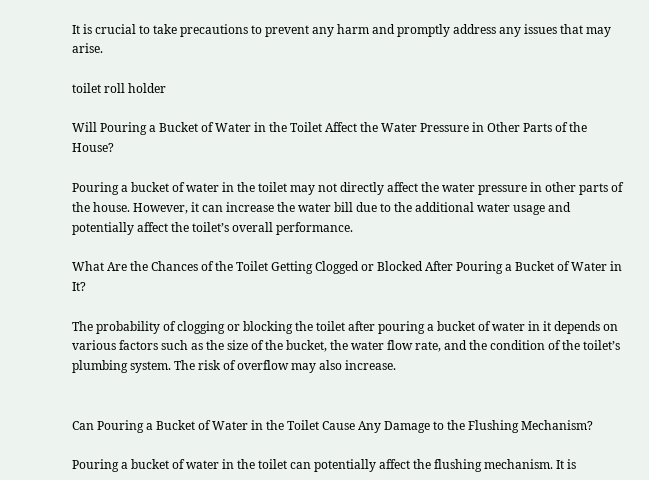It is crucial to take precautions to prevent any harm and promptly address any issues that may arise.

toilet roll holder

Will Pouring a Bucket of Water in the Toilet Affect the Water Pressure in Other Parts of the House?

Pouring a bucket of water in the toilet may not directly affect the water pressure in other parts of the house. However, it can increase the water bill due to the additional water usage and potentially affect the toilet’s overall performance.

What Are the Chances of the Toilet Getting Clogged or Blocked After Pouring a Bucket of Water in It?

The probability of clogging or blocking the toilet after pouring a bucket of water in it depends on various factors such as the size of the bucket, the water flow rate, and the condition of the toilet’s plumbing system. The risk of overflow may also increase.


Can Pouring a Bucket of Water in the Toilet Cause Any Damage to the Flushing Mechanism?

Pouring a bucket of water in the toilet can potentially affect the flushing mechanism. It is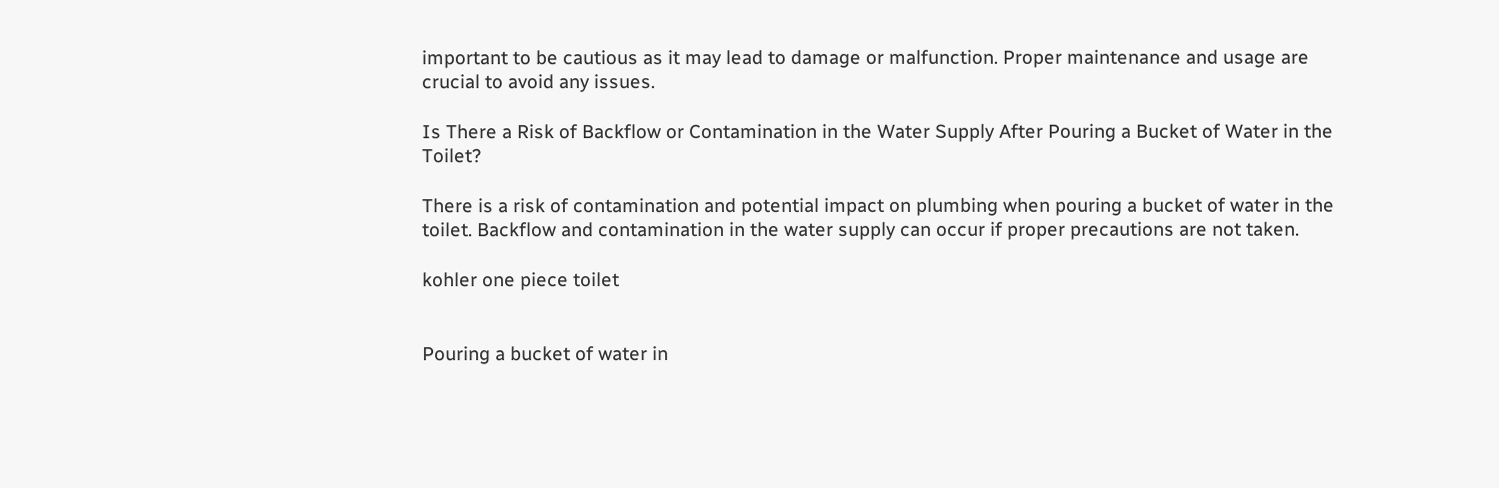important to be cautious as it may lead to damage or malfunction. Proper maintenance and usage are crucial to avoid any issues.

Is There a Risk of Backflow or Contamination in the Water Supply After Pouring a Bucket of Water in the Toilet?

There is a risk of contamination and potential impact on plumbing when pouring a bucket of water in the toilet. Backflow and contamination in the water supply can occur if proper precautions are not taken.

kohler one piece toilet


Pouring a bucket of water in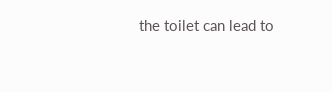the toilet can lead to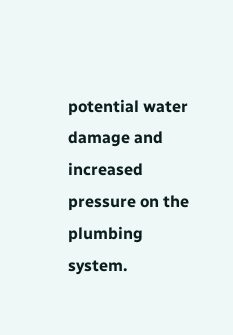potential water damage and increased pressure on the plumbing system.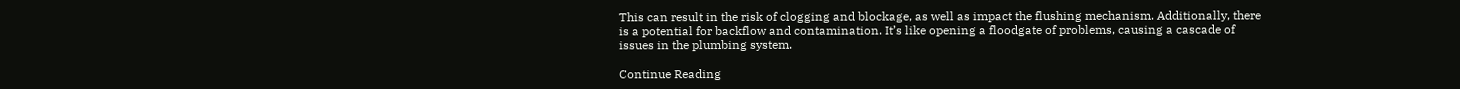This can result in the risk of clogging and blockage, as well as impact the flushing mechanism. Additionally, there is a potential for backflow and contamination. It’s like opening a floodgate of problems, causing a cascade of issues in the plumbing system.

Continue Reading